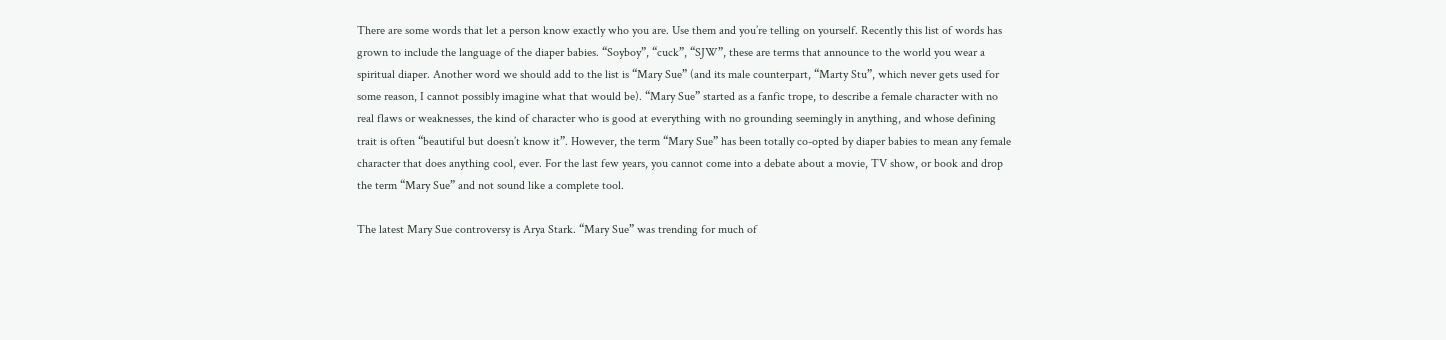There are some words that let a person know exactly who you are. Use them and you’re telling on yourself. Recently this list of words has grown to include the language of the diaper babies. “Soyboy”, “cuck”, “SJW”, these are terms that announce to the world you wear a spiritual diaper. Another word we should add to the list is “Mary Sue” (and its male counterpart, “Marty Stu”, which never gets used for some reason, I cannot possibly imagine what that would be). “Mary Sue” started as a fanfic trope, to describe a female character with no real flaws or weaknesses, the kind of character who is good at everything with no grounding seemingly in anything, and whose defining trait is often “beautiful but doesn’t know it”. However, the term “Mary Sue” has been totally co-opted by diaper babies to mean any female character that does anything cool, ever. For the last few years, you cannot come into a debate about a movie, TV show, or book and drop the term “Mary Sue” and not sound like a complete tool.

The latest Mary Sue controversy is Arya Stark. “Mary Sue” was trending for much of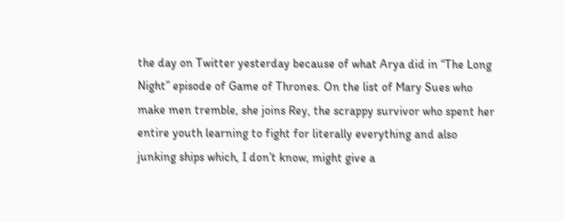the day on Twitter yesterday because of what Arya did in “The Long Night” episode of Game of Thrones. On the list of Mary Sues who make men tremble, she joins Rey, the scrappy survivor who spent her entire youth learning to fight for literally everything and also junking ships which, I don’t know, might give a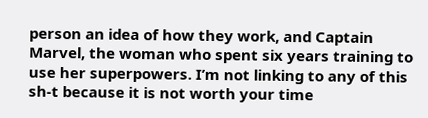person an idea of how they work, and Captain Marvel, the woman who spent six years training to use her superpowers. I’m not linking to any of this sh-t because it is not worth your time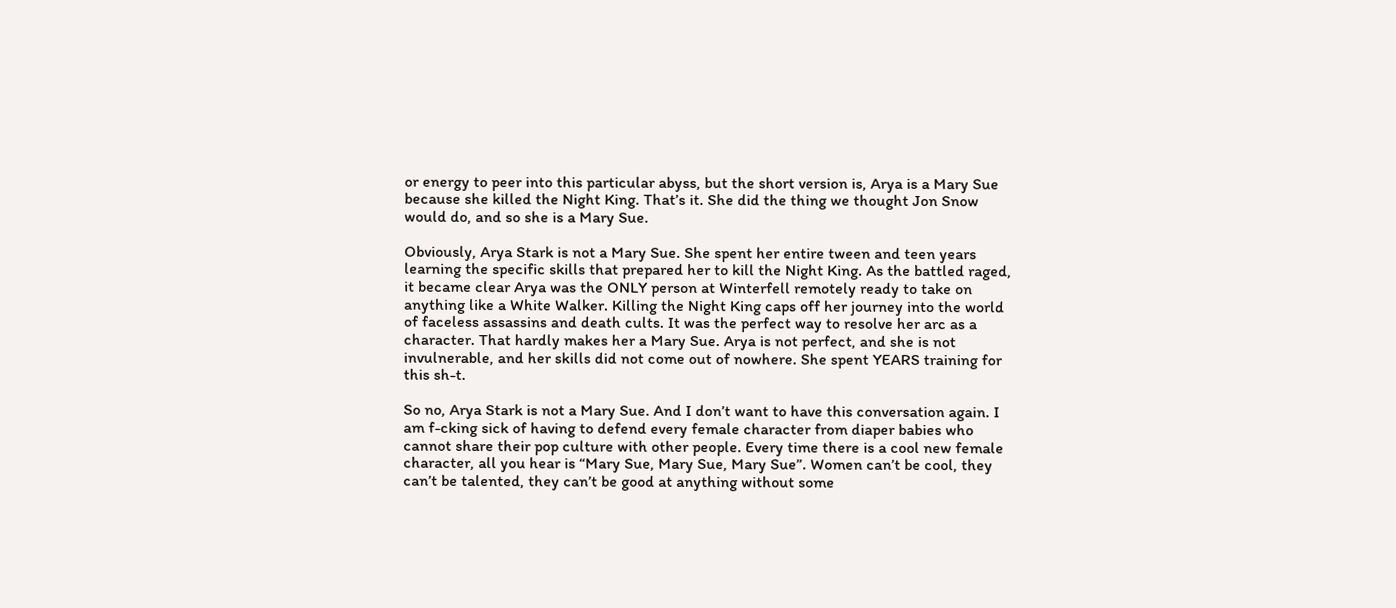or energy to peer into this particular abyss, but the short version is, Arya is a Mary Sue because she killed the Night King. That’s it. She did the thing we thought Jon Snow would do, and so she is a Mary Sue.

Obviously, Arya Stark is not a Mary Sue. She spent her entire tween and teen years learning the specific skills that prepared her to kill the Night King. As the battled raged, it became clear Arya was the ONLY person at Winterfell remotely ready to take on anything like a White Walker. Killing the Night King caps off her journey into the world of faceless assassins and death cults. It was the perfect way to resolve her arc as a character. That hardly makes her a Mary Sue. Arya is not perfect, and she is not invulnerable, and her skills did not come out of nowhere. She spent YEARS training for this sh-t.

So no, Arya Stark is not a Mary Sue. And I don’t want to have this conversation again. I am f-cking sick of having to defend every female character from diaper babies who cannot share their pop culture with other people. Every time there is a cool new female character, all you hear is “Mary Sue, Mary Sue, Mary Sue”. Women can’t be cool, they can’t be talented, they can’t be good at anything without some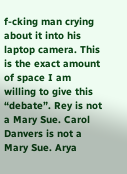f-cking man crying about it into his laptop camera. This is the exact amount of space I am willing to give this “debate”. Rey is not a Mary Sue. Carol Danvers is not a Mary Sue. Arya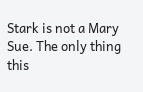Stark is not a Mary Sue. The only thing this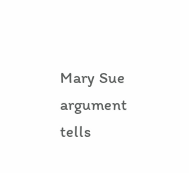Mary Sue argument tells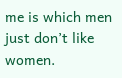me is which men just don’t like women.